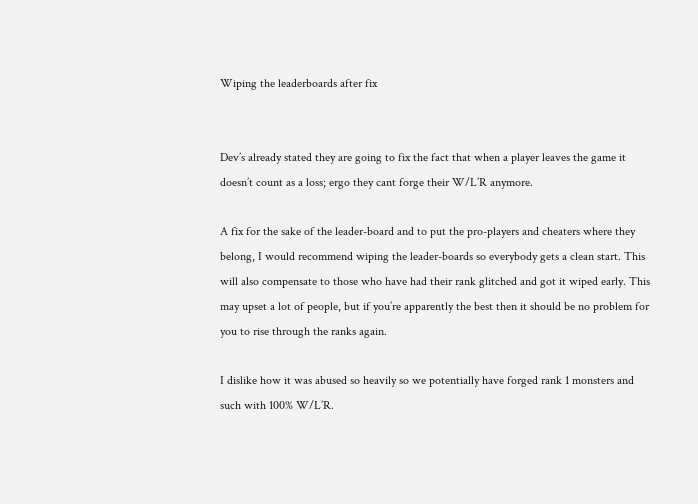Wiping the leaderboards after fix


Dev’s already stated they are going to fix the fact that when a player leaves the game it doesn’t count as a loss; ergo they cant forge their W/L’R anymore.

A fix for the sake of the leader-board and to put the pro-players and cheaters where they belong, I would recommend wiping the leader-boards so everybody gets a clean start. This will also compensate to those who have had their rank glitched and got it wiped early. This may upset a lot of people, but if you’re apparently the best then it should be no problem for you to rise through the ranks again.

I dislike how it was abused so heavily so we potentially have forged rank 1 monsters and such with 100% W/L’R.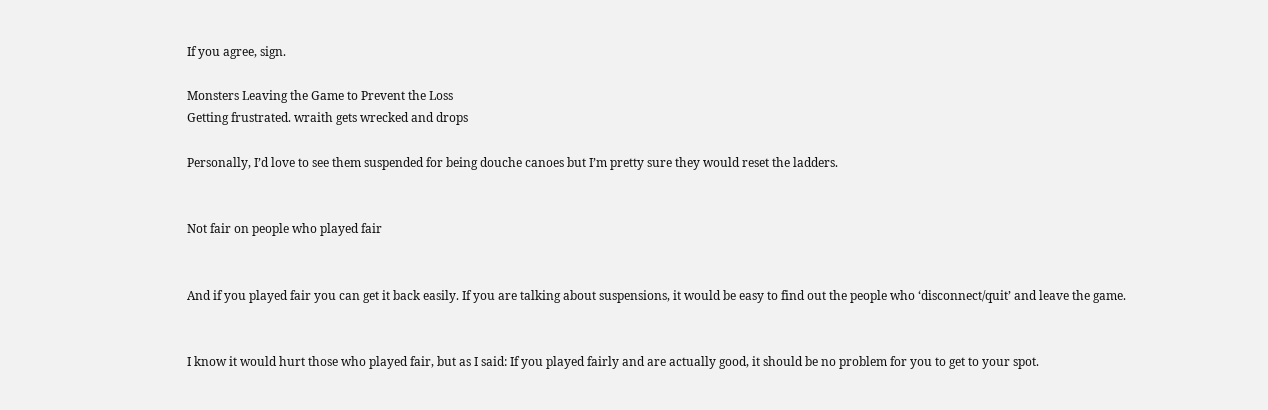If you agree, sign.

Monsters Leaving the Game to Prevent the Loss
Getting frustrated. wraith gets wrecked and drops

Personally, I’d love to see them suspended for being douche canoes but I’m pretty sure they would reset the ladders.


Not fair on people who played fair


And if you played fair you can get it back easily. If you are talking about suspensions, it would be easy to find out the people who ‘disconnect/quit’ and leave the game.


I know it would hurt those who played fair, but as I said: If you played fairly and are actually good, it should be no problem for you to get to your spot.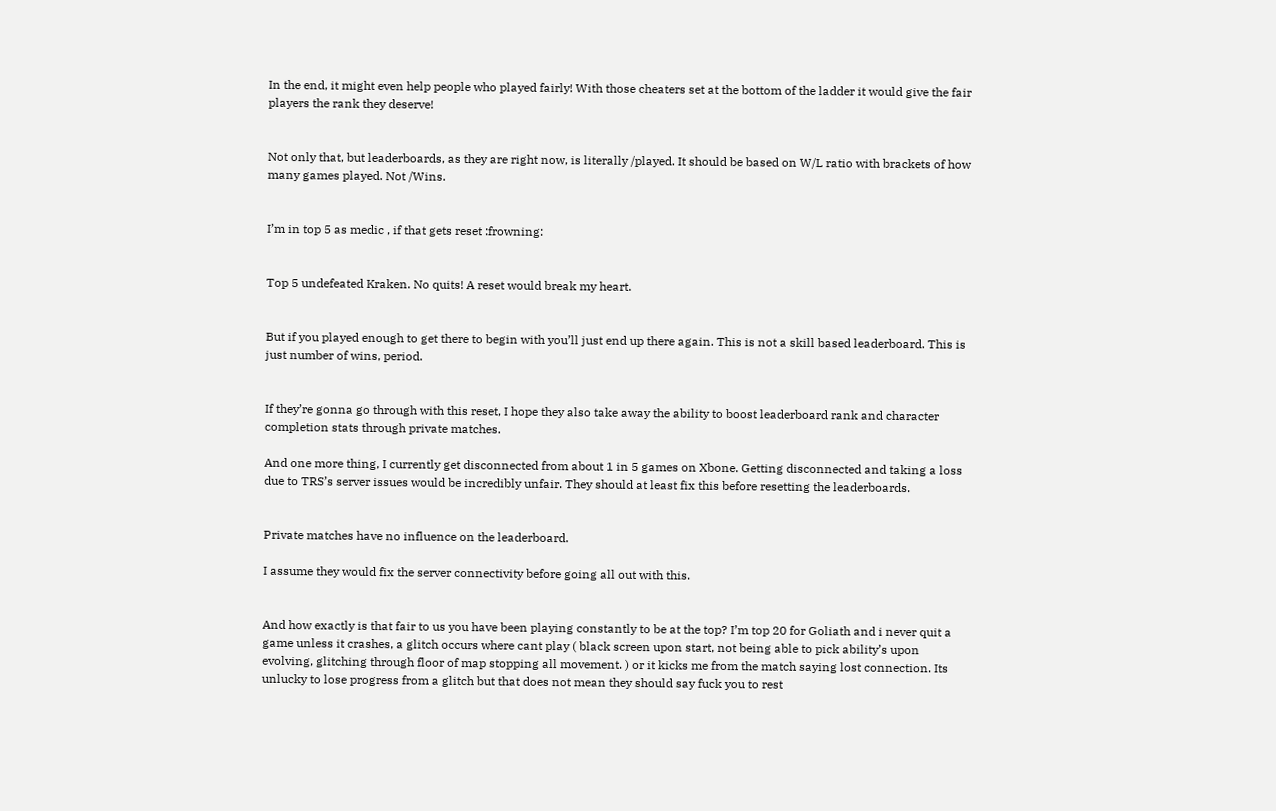In the end, it might even help people who played fairly! With those cheaters set at the bottom of the ladder it would give the fair players the rank they deserve!


Not only that, but leaderboards, as they are right now, is literally /played. It should be based on W/L ratio with brackets of how many games played. Not /Wins.


I’m in top 5 as medic , if that gets reset :frowning:


Top 5 undefeated Kraken. No quits! A reset would break my heart.


But if you played enough to get there to begin with you’ll just end up there again. This is not a skill based leaderboard. This is just number of wins, period.


If they’re gonna go through with this reset, I hope they also take away the ability to boost leaderboard rank and character completion stats through private matches.

And one more thing, I currently get disconnected from about 1 in 5 games on Xbone. Getting disconnected and taking a loss due to TRS’s server issues would be incredibly unfair. They should at least fix this before resetting the leaderboards.


Private matches have no influence on the leaderboard.

I assume they would fix the server connectivity before going all out with this.


And how exactly is that fair to us you have been playing constantly to be at the top? I’m top 20 for Goliath and i never quit a game unless it crashes, a glitch occurs where cant play ( black screen upon start, not being able to pick ability’s upon evolving, glitching through floor of map stopping all movement. ) or it kicks me from the match saying lost connection. Its unlucky to lose progress from a glitch but that does not mean they should say fuck you to rest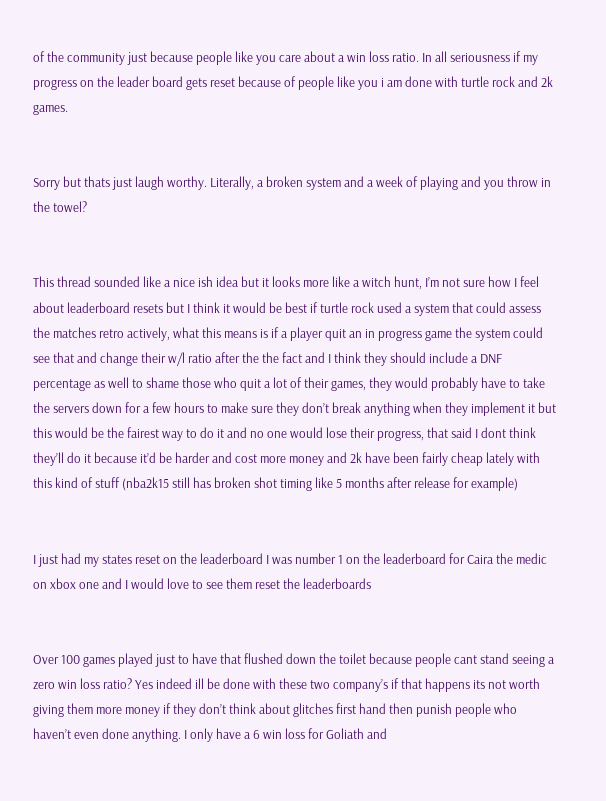of the community just because people like you care about a win loss ratio. In all seriousness if my progress on the leader board gets reset because of people like you i am done with turtle rock and 2k games.


Sorry but thats just laugh worthy. Literally, a broken system and a week of playing and you throw in the towel?


This thread sounded like a nice ish idea but it looks more like a witch hunt, I’m not sure how I feel about leaderboard resets but I think it would be best if turtle rock used a system that could assess the matches retro actively, what this means is if a player quit an in progress game the system could see that and change their w/l ratio after the the fact and I think they should include a DNF percentage as well to shame those who quit a lot of their games, they would probably have to take the servers down for a few hours to make sure they don’t break anything when they implement it but this would be the fairest way to do it and no one would lose their progress, that said I dont think they’ll do it because it’d be harder and cost more money and 2k have been fairly cheap lately with this kind of stuff (nba2k15 still has broken shot timing like 5 months after release for example)


I just had my states reset on the leaderboard I was number 1 on the leaderboard for Caira the medic on xbox one and I would love to see them reset the leaderboards


Over 100 games played just to have that flushed down the toilet because people cant stand seeing a zero win loss ratio? Yes indeed ill be done with these two company’s if that happens its not worth giving them more money if they don’t think about glitches first hand then punish people who haven’t even done anything. I only have a 6 win loss for Goliath and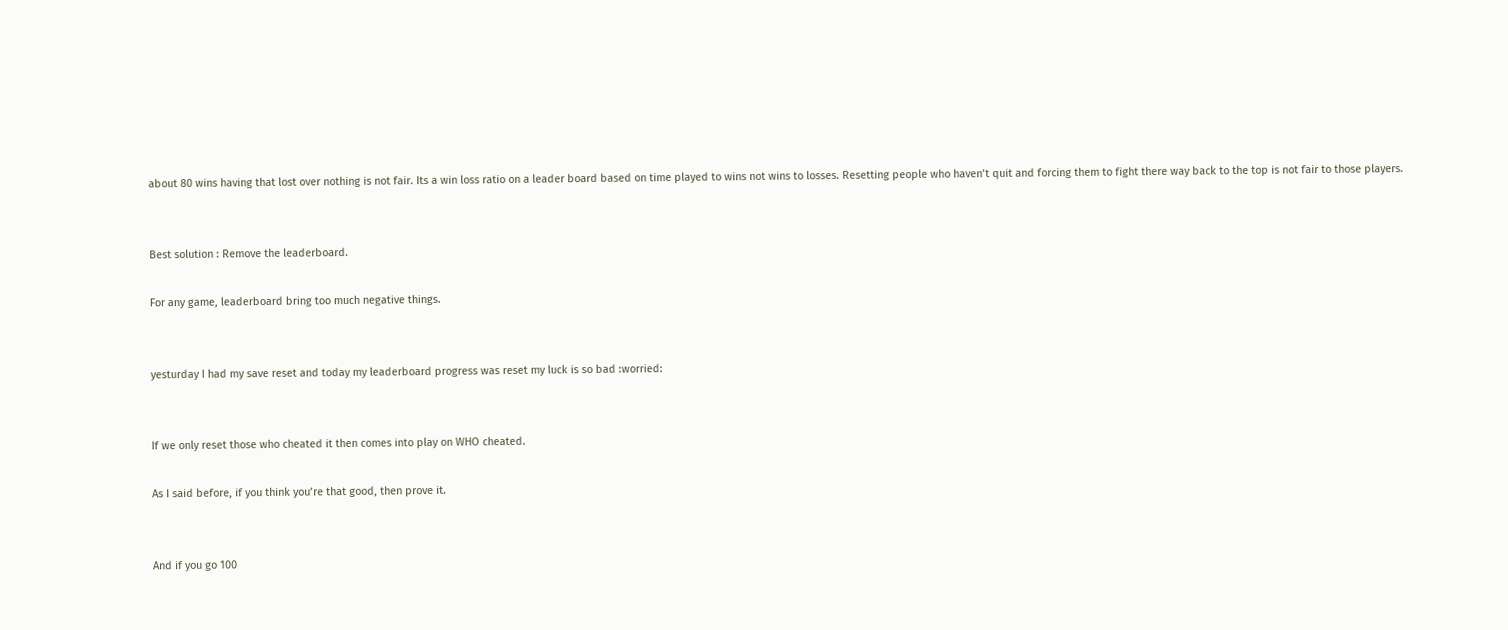about 80 wins having that lost over nothing is not fair. Its a win loss ratio on a leader board based on time played to wins not wins to losses. Resetting people who haven’t quit and forcing them to fight there way back to the top is not fair to those players.


Best solution : Remove the leaderboard.

For any game, leaderboard bring too much negative things.


yesturday I had my save reset and today my leaderboard progress was reset my luck is so bad :worried:


If we only reset those who cheated it then comes into play on WHO cheated.

As I said before, if you think you’re that good, then prove it.


And if you go 100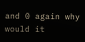and 0 again why would it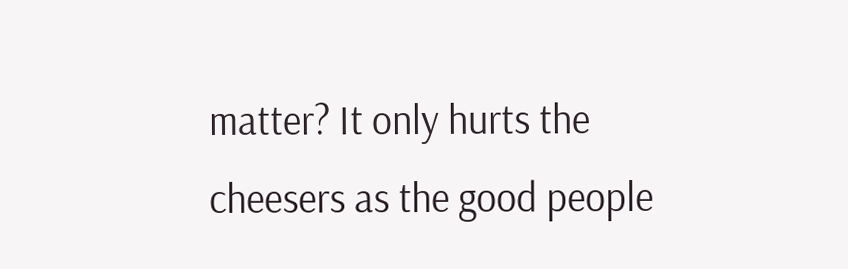matter? It only hurts the cheesers as the good people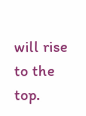will rise to the top.